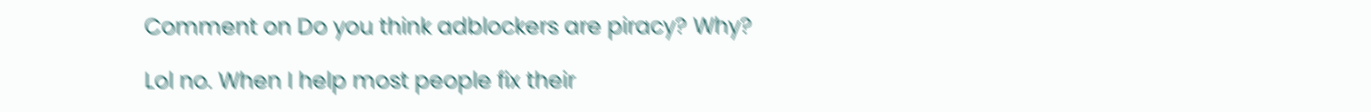Comment on Do you think adblockers are piracy? Why?

Lol no. When I help most people fix their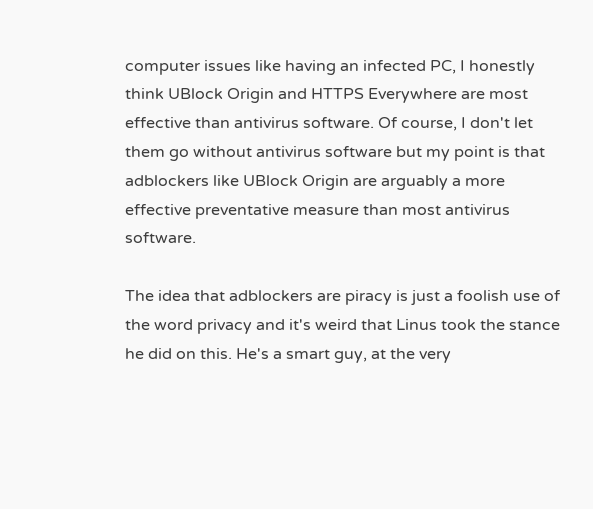computer issues like having an infected PC, I honestly think UBlock Origin and HTTPS Everywhere are most effective than antivirus software. Of course, I don't let them go without antivirus software but my point is that adblockers like UBlock Origin are arguably a more effective preventative measure than most antivirus software.

The idea that adblockers are piracy is just a foolish use of the word privacy and it's weird that Linus took the stance he did on this. He's a smart guy, at the very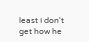least I don't get how he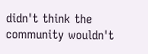didn't think the community wouldn't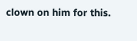clown on him for this.